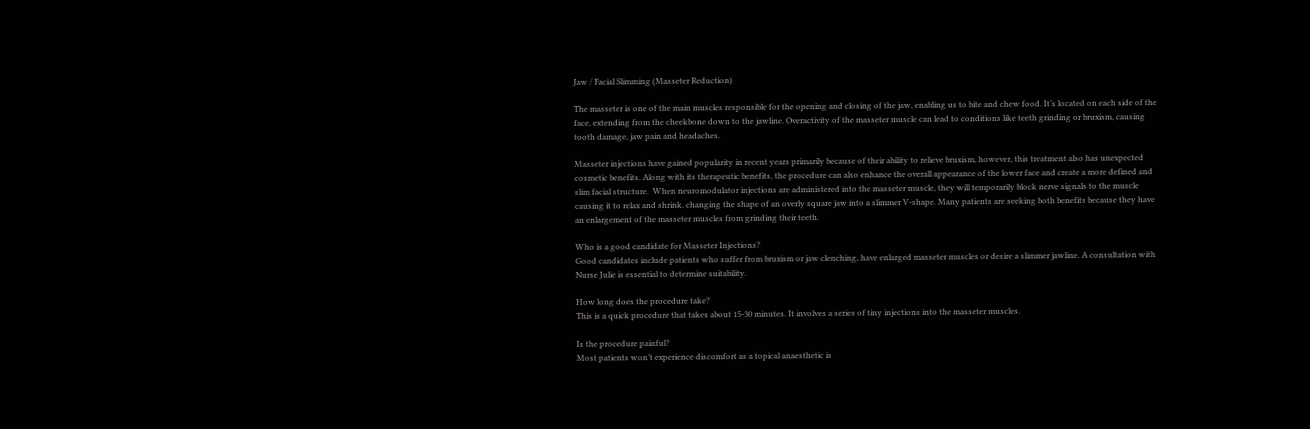Jaw / Facial Slimming (Masseter Reduction)

The masseter is one of the main muscles responsible for the opening and closing of the jaw, enabling us to bite and chew food. It’s located on each side of the face, extending from the cheekbone down to the jawline. Overactivity of the masseter muscle can lead to conditions like teeth grinding or bruxism, causing tooth damage, jaw pain and headaches.

Masseter injections have gained popularity in recent years primarily because of their ability to relieve bruxism, however, this treatment also has unexpected cosmetic benefits. Along with its therapeutic benefits, the procedure can also enhance the overall appearance of the lower face and create a more defined and slim facial structure.  When neuromodulator injections are administered into the masseter muscle, they will temporarily block nerve signals to the muscle causing it to relax and shrink, changing the shape of an overly square jaw into a slimmer V-shape. Many patients are seeking both benefits because they have an enlargement of the masseter muscles from grinding their teeth.

Who is a good candidate for Masseter Injections?
Good candidates include patients who suffer from bruxism or jaw clenching, have enlarged masseter muscles or desire a slimmer jawline. A consultation with Nurse Julie is essential to determine suitability.

How long does the procedure take?
This is a quick procedure that takes about 15-30 minutes. It involves a series of tiny injections into the masseter muscles.

Is the procedure painful?
Most patients won’t experience discomfort as a topical anaesthetic is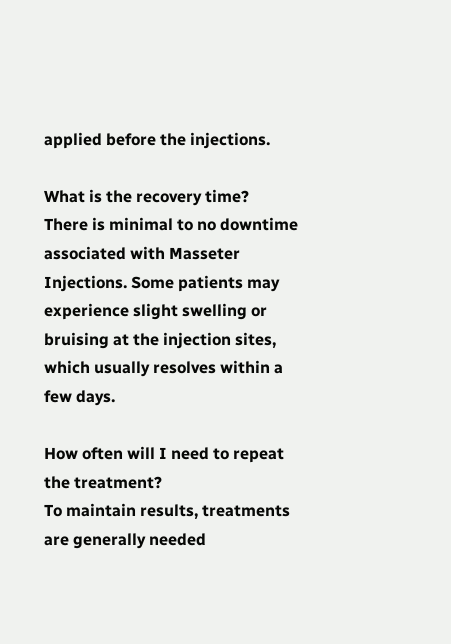applied before the injections.

What is the recovery time?
There is minimal to no downtime associated with Masseter Injections. Some patients may experience slight swelling or bruising at the injection sites, which usually resolves within a few days.

How often will I need to repeat the treatment?
To maintain results, treatments are generally needed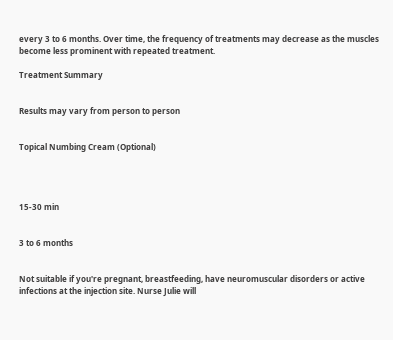every 3 to 6 months. Over time, the frequency of treatments may decrease as the muscles become less prominent with repeated treatment.

Treatment Summary


Results may vary from person to person


Topical Numbing Cream (Optional)




15-30 min


3 to 6 months


Not suitable if you're pregnant, breastfeeding, have neuromuscular disorders or active infections at the injection site. Nurse Julie will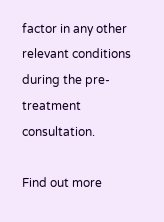factor in any other relevant conditions during the pre-treatment consultation.

Find out more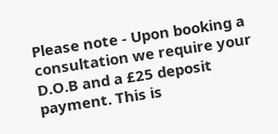Please note - Upon booking a consultation we require your D.O.B and a £25 deposit payment. This is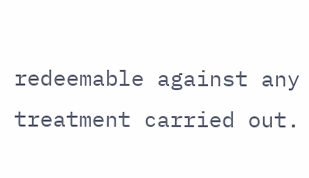redeemable against any treatment carried out.